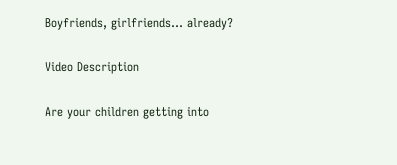Boyfriends, girlfriends… already?

Video Description

Are your children getting into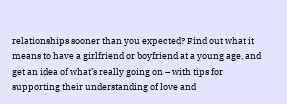relationships sooner than you expected? Find out what it means to have a girlfriend or boyfriend at a young age, and get an idea of what’s really going on – with tips for supporting their understanding of love and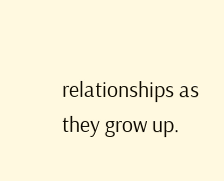relationships as they grow up.